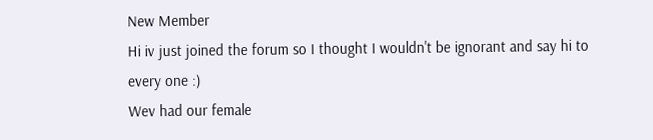New Member
Hi iv just joined the forum so I thought I wouldn't be ignorant and say hi to every one :)
Wev had our female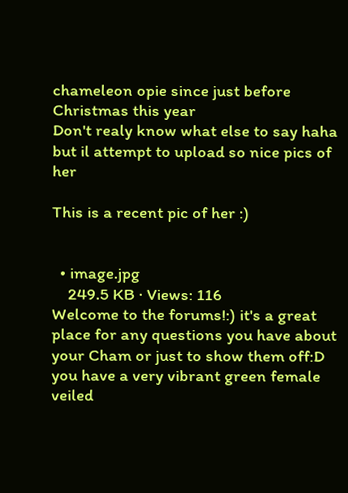chameleon opie since just before Christmas this year
Don't realy know what else to say haha but il attempt to upload so nice pics of her

This is a recent pic of her :)


  • image.jpg
    249.5 KB · Views: 116
Welcome to the forums!:) it's a great place for any questions you have about your Cham or just to show them off:D you have a very vibrant green female veiled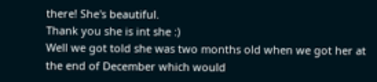there! She's beautiful.
Thank you she is int she :)
Well we got told she was two months old when we got her at the end of December which would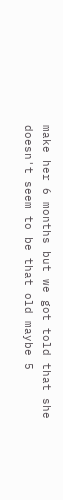make her 6 months but we got told that she doesn't seem to be that old maybe 5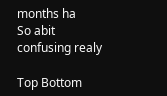months ha
So abit confusing realy

Top Bottom